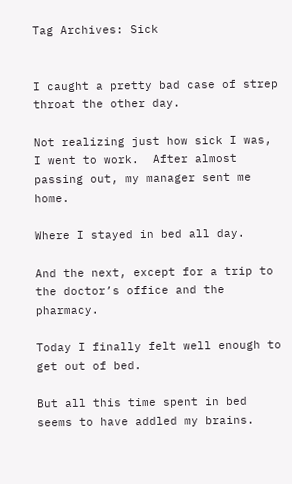Tag Archives: Sick


I caught a pretty bad case of strep throat the other day.

Not realizing just how sick I was, I went to work.  After almost passing out, my manager sent me home.

Where I stayed in bed all day.

And the next, except for a trip to the doctor’s office and the pharmacy.

Today I finally felt well enough to get out of bed.

But all this time spent in bed seems to have addled my brains.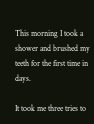This morning I took a shower and brushed my teeth for the first time in days.

It took me three tries to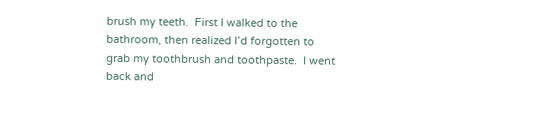brush my teeth.  First I walked to the bathroom, then realized I’d forgotten to grab my toothbrush and toothpaste.  I went back and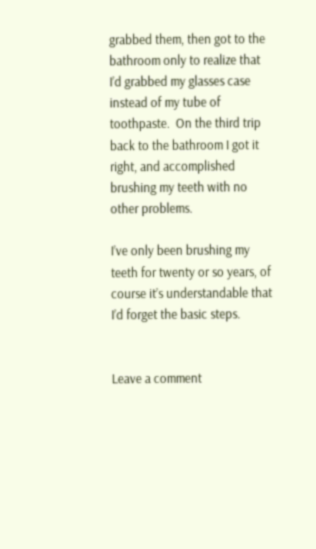grabbed them, then got to the bathroom only to realize that I’d grabbed my glasses case instead of my tube of toothpaste.  On the third trip back to the bathroom I got it right, and accomplished brushing my teeth with no other problems.

I’ve only been brushing my teeth for twenty or so years, of course it’s understandable that I’d forget the basic steps.


Leave a comment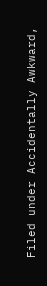Filed under Accidentally Awkward,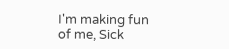I'm making fun of me, Sick